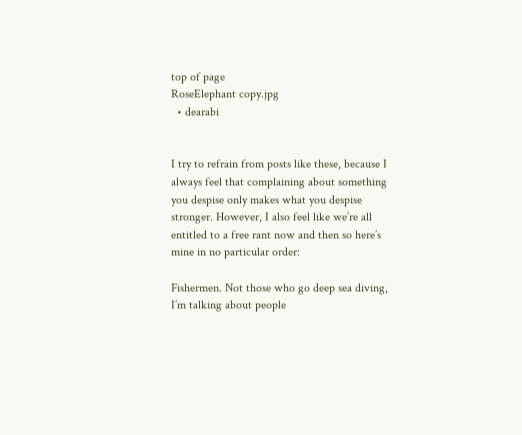top of page
RoseElephant copy.jpg
  • dearabi


I try to refrain from posts like these, because I always feel that complaining about something you despise only makes what you despise stronger. However, I also feel like we’re all entitled to a free rant now and then so here’s mine in no particular order:

Fishermen. Not those who go deep sea diving, I’m talking about people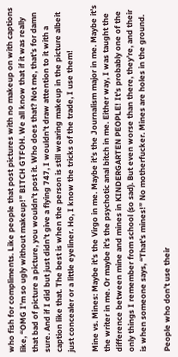who fish for compliments. Like people that post pictures with no makeup on with captions like, “OMG I’m so ugly without makeup!” BITCH GTFOH. We all know that if it was really that bad of picture a picture, you wouldn’t post it. Who does that? Not me, that’s for damn sure. And if I did but just didn’t give a flying 747, I wouldn’t draw attention to it with a caption like that. The best is when the person is still wearing makeup in the picture albeit just concealer or a little eyeliner. Ho, I know the tricks of the trade, I use them!

Mine vs. Mines: Maybe it’s the Virgo in me. Maybe it’s the Journalism major in me. Maybe it’s the writer in me. Or maybe it’s the psychotic anal bitch in me. Either way, I was taught the difference between mine and mines in KINDERGARTEN PEOPLE! It’s probably one of the only things I remember from school (so sad). But even worse than there, they’re, and their is when someone says, “That’s mines!” No motherfucker. Mines are holes in the ground.

People who don’t use their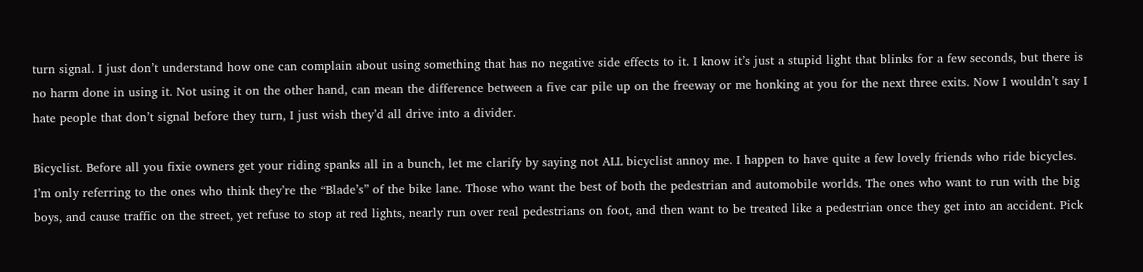turn signal. I just don’t understand how one can complain about using something that has no negative side effects to it. I know it’s just a stupid light that blinks for a few seconds, but there is no harm done in using it. Not using it on the other hand, can mean the difference between a five car pile up on the freeway or me honking at you for the next three exits. Now I wouldn’t say I hate people that don’t signal before they turn, I just wish they’d all drive into a divider.

Bicyclist. Before all you fixie owners get your riding spanks all in a bunch, let me clarify by saying not ALL bicyclist annoy me. I happen to have quite a few lovely friends who ride bicycles. I’m only referring to the ones who think they’re the “Blade’s” of the bike lane. Those who want the best of both the pedestrian and automobile worlds. The ones who want to run with the big boys, and cause traffic on the street, yet refuse to stop at red lights, nearly run over real pedestrians on foot, and then want to be treated like a pedestrian once they get into an accident. Pick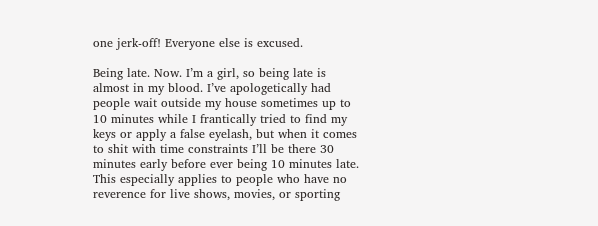one jerk-off! Everyone else is excused.

Being late. Now. I’m a girl, so being late is almost in my blood. I’ve apologetically had people wait outside my house sometimes up to 10 minutes while I frantically tried to find my keys or apply a false eyelash, but when it comes to shit with time constraints I’ll be there 30 minutes early before ever being 10 minutes late. This especially applies to people who have no reverence for live shows, movies, or sporting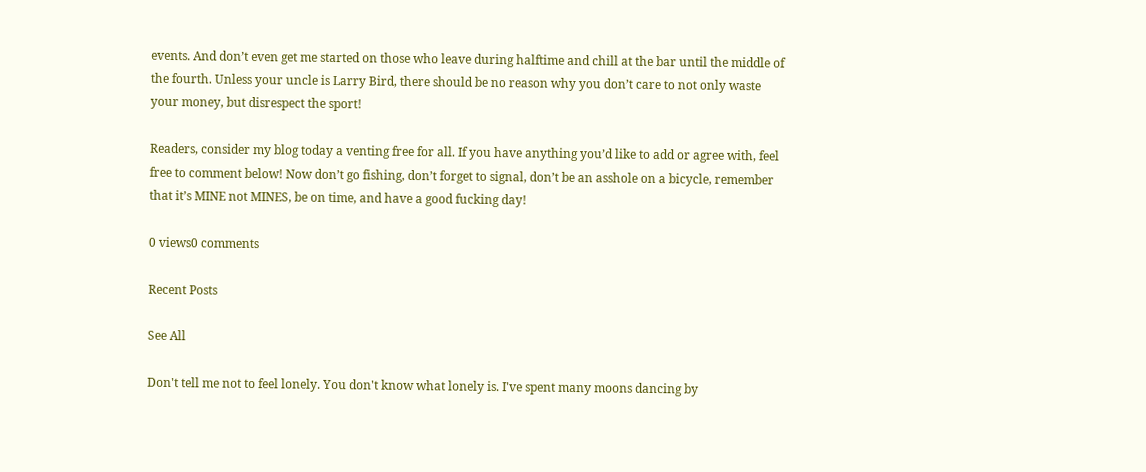events. And don’t even get me started on those who leave during halftime and chill at the bar until the middle of the fourth. Unless your uncle is Larry Bird, there should be no reason why you don’t care to not only waste your money, but disrespect the sport!

Readers, consider my blog today a venting free for all. If you have anything you’d like to add or agree with, feel free to comment below! Now don’t go fishing, don’t forget to signal, don’t be an asshole on a bicycle, remember that it’s MINE not MINES, be on time, and have a good fucking day!

0 views0 comments

Recent Posts

See All

Don't tell me not to feel lonely. You don't know what lonely is. I've spent many moons dancing by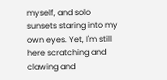myself, and solo sunsets staring into my own eyes. Yet, I'm still here scratching and clawing and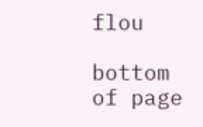flou

bottom of page